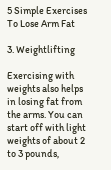5 Simple Exercises To Lose Arm Fat

3. Weightlifting

Exercising with weights also helps in losing fat from the arms. You can start off with light weights of about 2 to 3 pounds,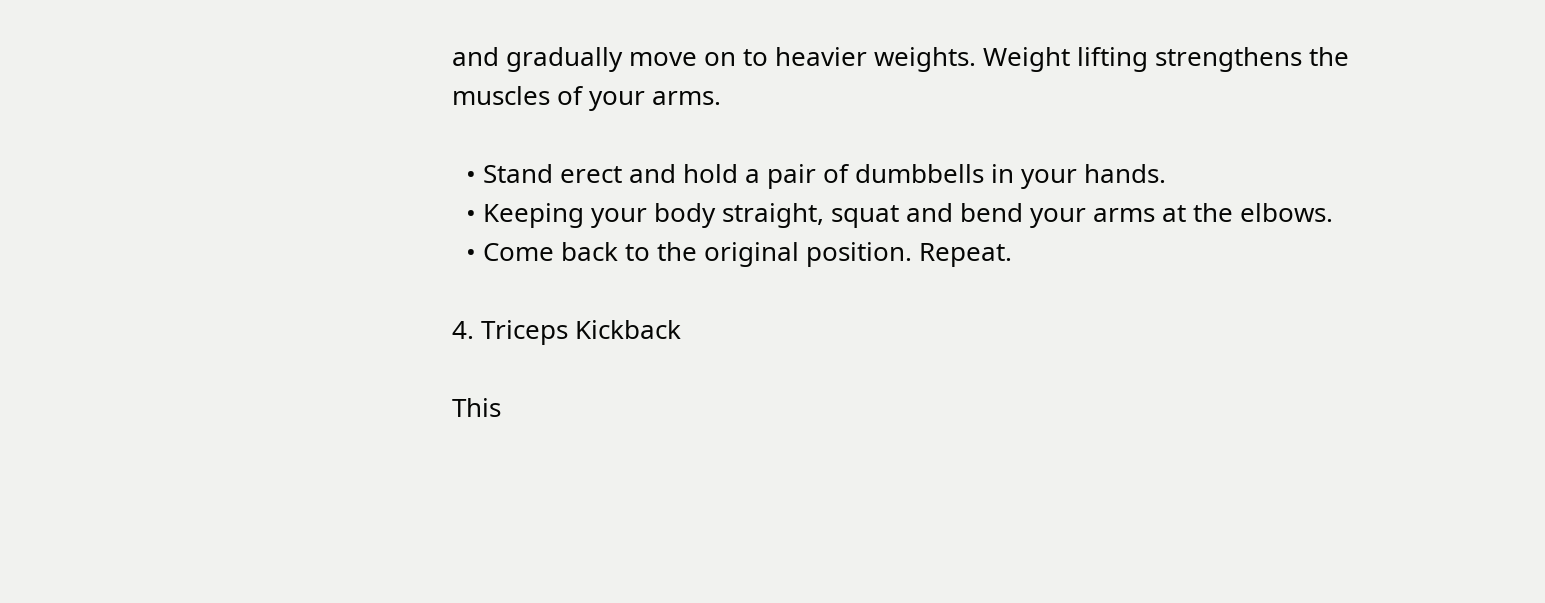and gradually move on to heavier weights. Weight lifting strengthens the muscles of your arms.

  • Stand erect and hold a pair of dumbbells in your hands.
  • Keeping your body straight, squat and bend your arms at the elbows.
  • Come back to the original position. Repeat.

4. Triceps Kickback

This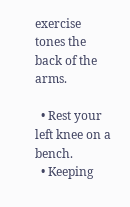exercise tones the back of the arms.

  • Rest your left knee on a bench.
  • Keeping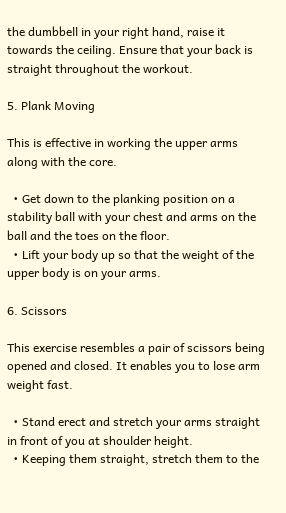the dumbbell in your right hand, raise it towards the ceiling. Ensure that your back is straight throughout the workout.

5. Plank Moving

This is effective in working the upper arms along with the core.

  • Get down to the planking position on a stability ball with your chest and arms on the ball and the toes on the floor.
  • Lift your body up so that the weight of the upper body is on your arms.

6. Scissors

This exercise resembles a pair of scissors being opened and closed. It enables you to lose arm weight fast.

  • Stand erect and stretch your arms straight in front of you at shoulder height.
  • Keeping them straight, stretch them to the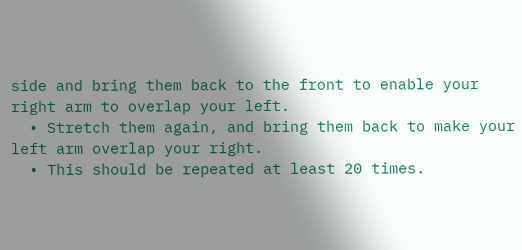side and bring them back to the front to enable your right arm to overlap your left.
  • Stretch them again, and bring them back to make your left arm overlap your right.
  • This should be repeated at least 20 times.